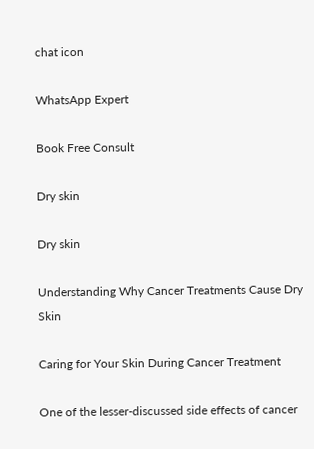chat icon

WhatsApp Expert

Book Free Consult

Dry skin

Dry skin

Understanding Why Cancer Treatments Cause Dry Skin

Caring for Your Skin During Cancer Treatment

One of the lesser-discussed side effects of cancer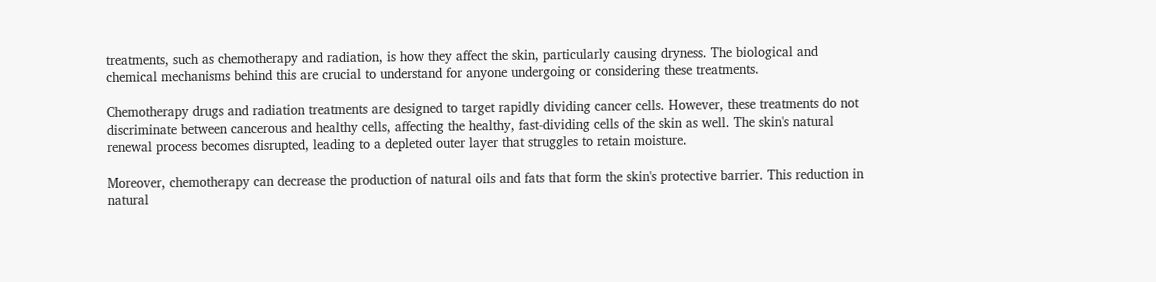treatments, such as chemotherapy and radiation, is how they affect the skin, particularly causing dryness. The biological and chemical mechanisms behind this are crucial to understand for anyone undergoing or considering these treatments.

Chemotherapy drugs and radiation treatments are designed to target rapidly dividing cancer cells. However, these treatments do not discriminate between cancerous and healthy cells, affecting the healthy, fast-dividing cells of the skin as well. The skin's natural renewal process becomes disrupted, leading to a depleted outer layer that struggles to retain moisture.

Moreover, chemotherapy can decrease the production of natural oils and fats that form the skin's protective barrier. This reduction in natural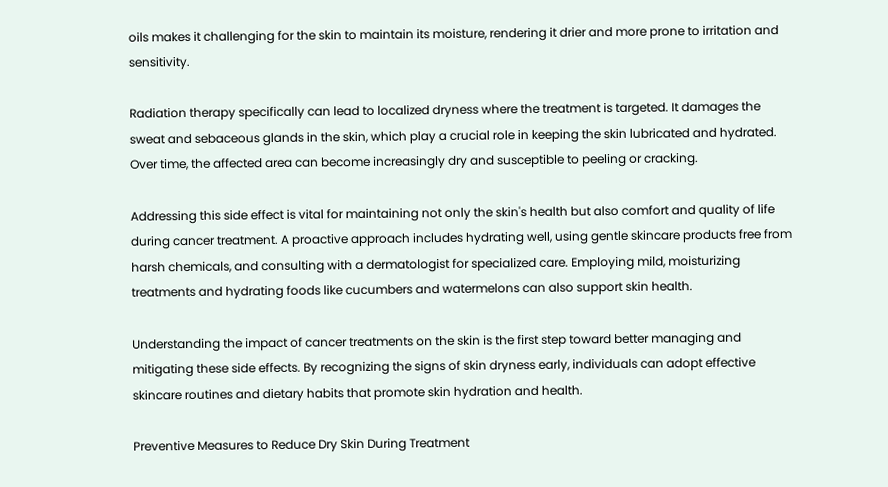oils makes it challenging for the skin to maintain its moisture, rendering it drier and more prone to irritation and sensitivity.

Radiation therapy specifically can lead to localized dryness where the treatment is targeted. It damages the sweat and sebaceous glands in the skin, which play a crucial role in keeping the skin lubricated and hydrated. Over time, the affected area can become increasingly dry and susceptible to peeling or cracking.

Addressing this side effect is vital for maintaining not only the skin's health but also comfort and quality of life during cancer treatment. A proactive approach includes hydrating well, using gentle skincare products free from harsh chemicals, and consulting with a dermatologist for specialized care. Employing mild, moisturizing treatments and hydrating foods like cucumbers and watermelons can also support skin health.

Understanding the impact of cancer treatments on the skin is the first step toward better managing and mitigating these side effects. By recognizing the signs of skin dryness early, individuals can adopt effective skincare routines and dietary habits that promote skin hydration and health.

Preventive Measures to Reduce Dry Skin During Treatment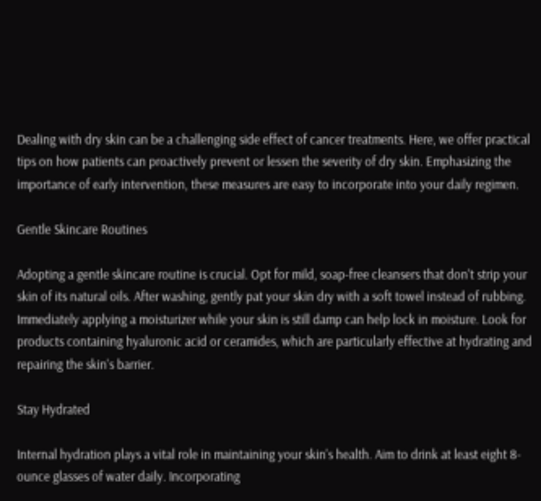Dealing with dry skin can be a challenging side effect of cancer treatments. Here, we offer practical tips on how patients can proactively prevent or lessen the severity of dry skin. Emphasizing the importance of early intervention, these measures are easy to incorporate into your daily regimen.

Gentle Skincare Routines

Adopting a gentle skincare routine is crucial. Opt for mild, soap-free cleansers that don't strip your skin of its natural oils. After washing, gently pat your skin dry with a soft towel instead of rubbing. Immediately applying a moisturizer while your skin is still damp can help lock in moisture. Look for products containing hyaluronic acid or ceramides, which are particularly effective at hydrating and repairing the skin's barrier.

Stay Hydrated

Internal hydration plays a vital role in maintaining your skin's health. Aim to drink at least eight 8-ounce glasses of water daily. Incorporating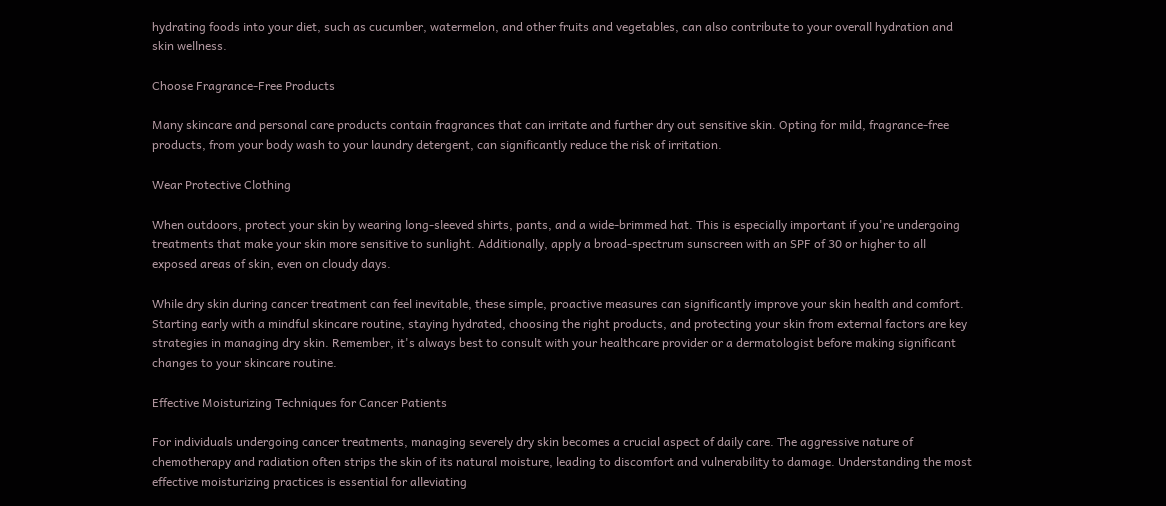hydrating foods into your diet, such as cucumber, watermelon, and other fruits and vegetables, can also contribute to your overall hydration and skin wellness.

Choose Fragrance-Free Products

Many skincare and personal care products contain fragrances that can irritate and further dry out sensitive skin. Opting for mild, fragrance-free products, from your body wash to your laundry detergent, can significantly reduce the risk of irritation.

Wear Protective Clothing

When outdoors, protect your skin by wearing long-sleeved shirts, pants, and a wide-brimmed hat. This is especially important if you're undergoing treatments that make your skin more sensitive to sunlight. Additionally, apply a broad-spectrum sunscreen with an SPF of 30 or higher to all exposed areas of skin, even on cloudy days.

While dry skin during cancer treatment can feel inevitable, these simple, proactive measures can significantly improve your skin health and comfort. Starting early with a mindful skincare routine, staying hydrated, choosing the right products, and protecting your skin from external factors are key strategies in managing dry skin. Remember, it's always best to consult with your healthcare provider or a dermatologist before making significant changes to your skincare routine.

Effective Moisturizing Techniques for Cancer Patients

For individuals undergoing cancer treatments, managing severely dry skin becomes a crucial aspect of daily care. The aggressive nature of chemotherapy and radiation often strips the skin of its natural moisture, leading to discomfort and vulnerability to damage. Understanding the most effective moisturizing practices is essential for alleviating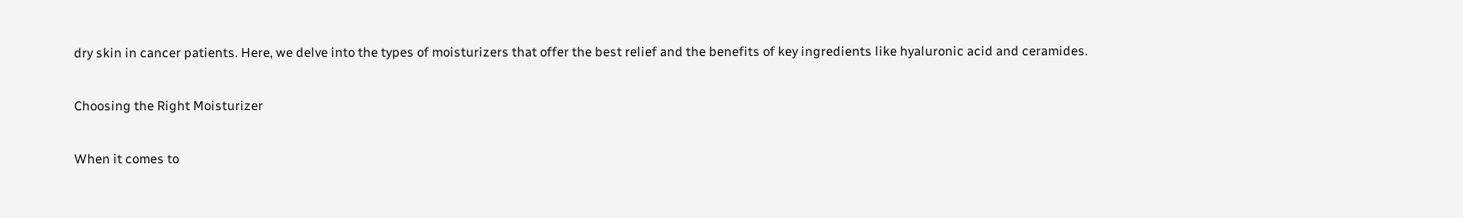dry skin in cancer patients. Here, we delve into the types of moisturizers that offer the best relief and the benefits of key ingredients like hyaluronic acid and ceramides.

Choosing the Right Moisturizer

When it comes to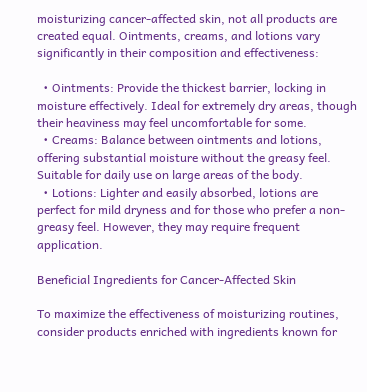moisturizing cancer-affected skin, not all products are created equal. Ointments, creams, and lotions vary significantly in their composition and effectiveness:

  • Ointments: Provide the thickest barrier, locking in moisture effectively. Ideal for extremely dry areas, though their heaviness may feel uncomfortable for some.
  • Creams: Balance between ointments and lotions, offering substantial moisture without the greasy feel. Suitable for daily use on large areas of the body.
  • Lotions: Lighter and easily absorbed, lotions are perfect for mild dryness and for those who prefer a non-greasy feel. However, they may require frequent application.

Beneficial Ingredients for Cancer-Affected Skin

To maximize the effectiveness of moisturizing routines, consider products enriched with ingredients known for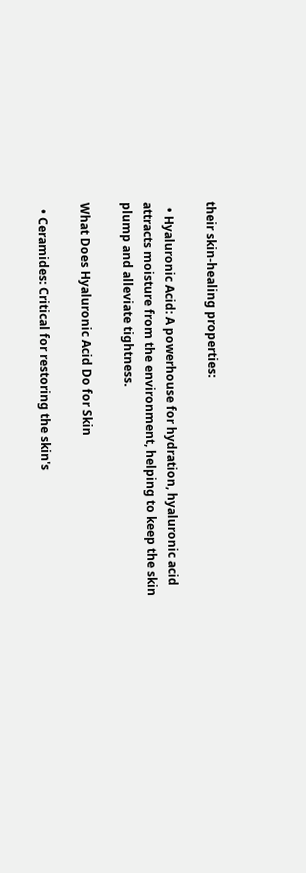their skin-healing properties:

  • Hyaluronic Acid: A powerhouse for hydration, hyaluronic acid attracts moisture from the environment, helping to keep the skin plump and alleviate tightness.

What Does Hyaluronic Acid Do for Skin

  • Ceramides: Critical for restoring the skin's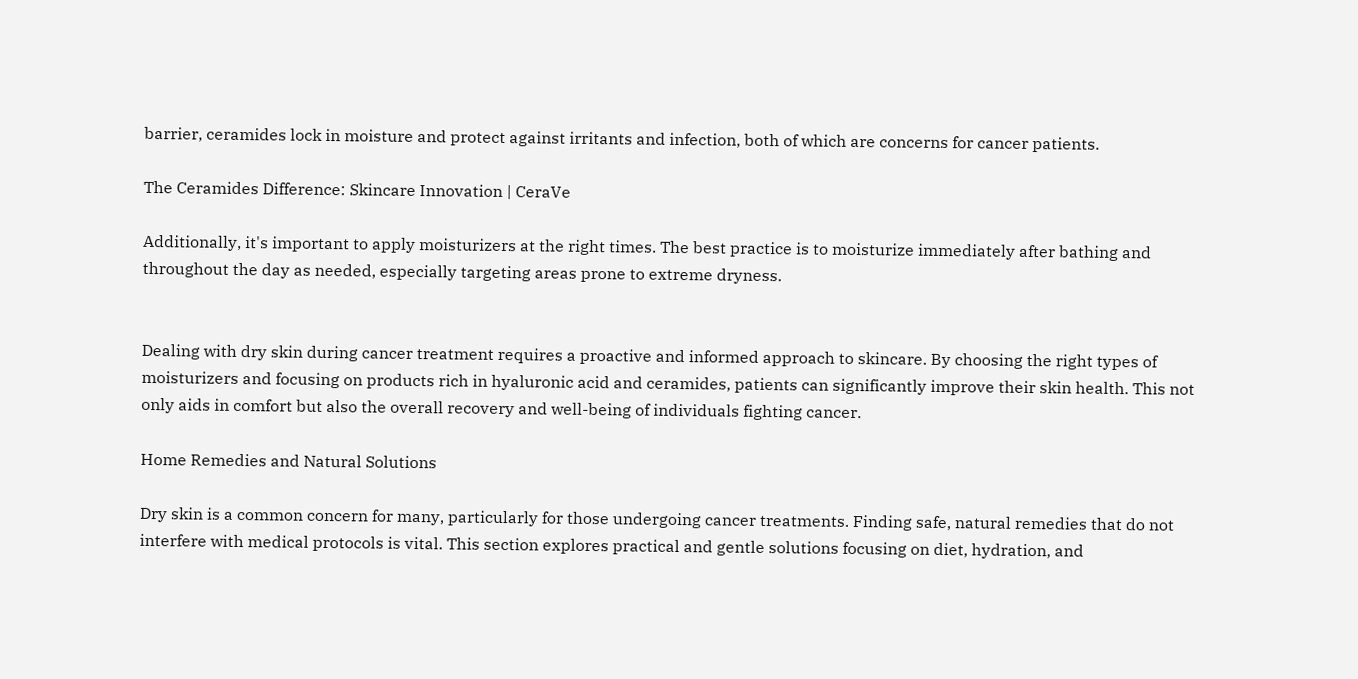barrier, ceramides lock in moisture and protect against irritants and infection, both of which are concerns for cancer patients.

The Ceramides Difference: Skincare Innovation | CeraVe

Additionally, it's important to apply moisturizers at the right times. The best practice is to moisturize immediately after bathing and throughout the day as needed, especially targeting areas prone to extreme dryness.


Dealing with dry skin during cancer treatment requires a proactive and informed approach to skincare. By choosing the right types of moisturizers and focusing on products rich in hyaluronic acid and ceramides, patients can significantly improve their skin health. This not only aids in comfort but also the overall recovery and well-being of individuals fighting cancer.

Home Remedies and Natural Solutions

Dry skin is a common concern for many, particularly for those undergoing cancer treatments. Finding safe, natural remedies that do not interfere with medical protocols is vital. This section explores practical and gentle solutions focusing on diet, hydration, and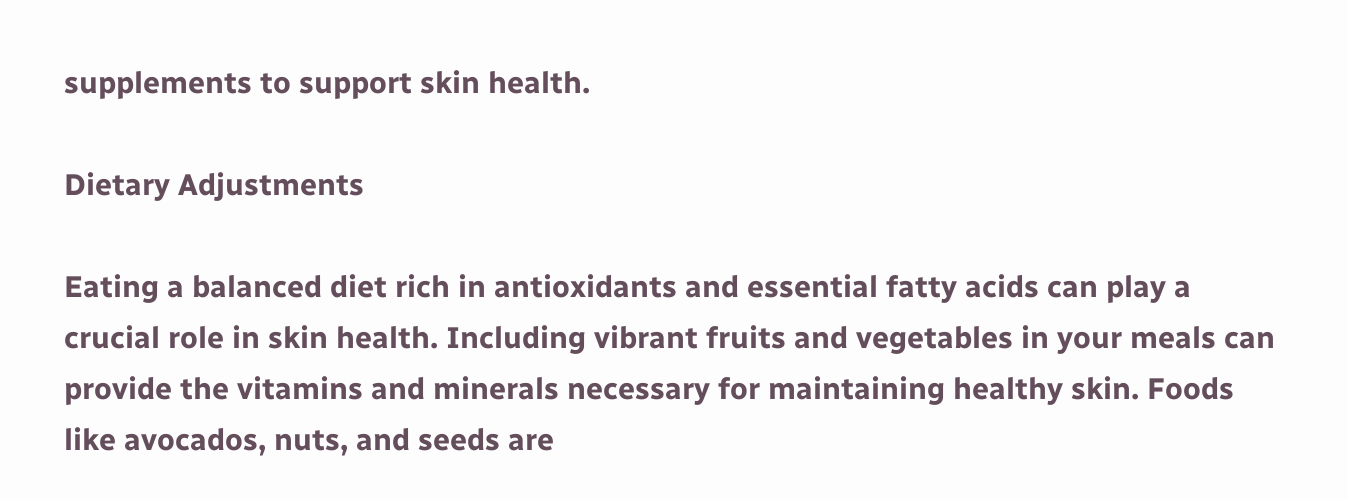supplements to support skin health.

Dietary Adjustments

Eating a balanced diet rich in antioxidants and essential fatty acids can play a crucial role in skin health. Including vibrant fruits and vegetables in your meals can provide the vitamins and minerals necessary for maintaining healthy skin. Foods like avocados, nuts, and seeds are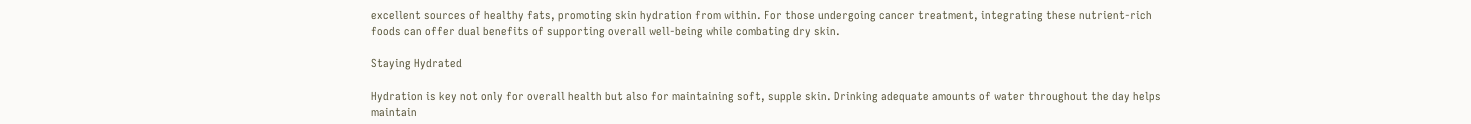excellent sources of healthy fats, promoting skin hydration from within. For those undergoing cancer treatment, integrating these nutrient-rich foods can offer dual benefits of supporting overall well-being while combating dry skin.

Staying Hydrated

Hydration is key not only for overall health but also for maintaining soft, supple skin. Drinking adequate amounts of water throughout the day helps maintain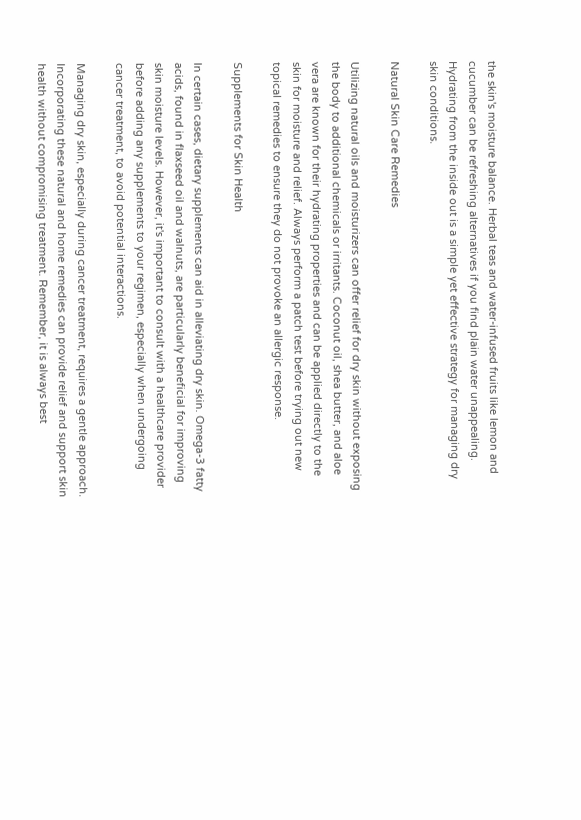the skin's moisture balance. Herbal teas and water-infused fruits like lemon and cucumber can be refreshing alternatives if you find plain water unappealing. Hydrating from the inside out is a simple yet effective strategy for managing dry skin conditions.

Natural Skin Care Remedies

Utilizing natural oils and moisturizers can offer relief for dry skin without exposing the body to additional chemicals or irritants. Coconut oil, shea butter, and aloe vera are known for their hydrating properties and can be applied directly to the skin for moisture and relief. Always perform a patch test before trying out new topical remedies to ensure they do not provoke an allergic response.

Supplements for Skin Health

In certain cases, dietary supplements can aid in alleviating dry skin. Omega-3 fatty acids, found in flaxseed oil and walnuts, are particularly beneficial for improving skin moisture levels. However, it's important to consult with a healthcare provider before adding any supplements to your regimen, especially when undergoing cancer treatment, to avoid potential interactions.

Managing dry skin, especially during cancer treatment, requires a gentle approach. Incorporating these natural and home remedies can provide relief and support skin health without compromising treatment. Remember, it is always best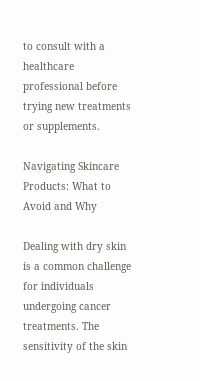to consult with a healthcare professional before trying new treatments or supplements.

Navigating Skincare Products: What to Avoid and Why

Dealing with dry skin is a common challenge for individuals undergoing cancer treatments. The sensitivity of the skin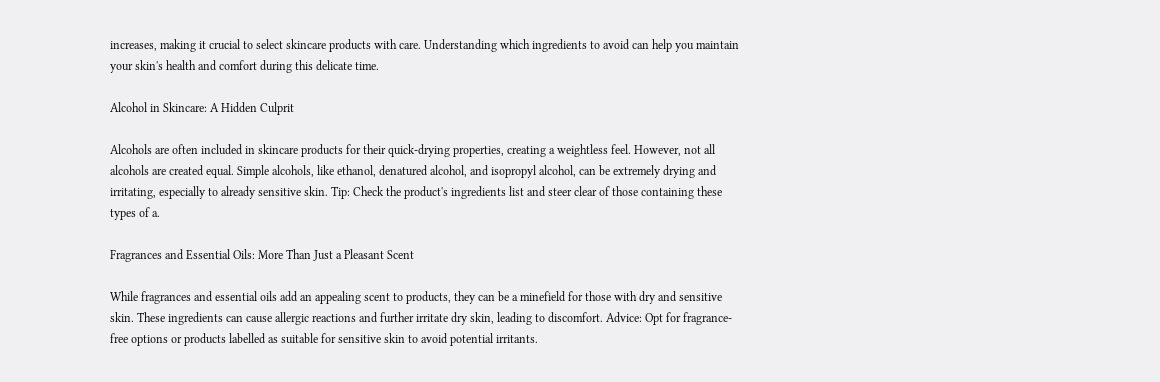increases, making it crucial to select skincare products with care. Understanding which ingredients to avoid can help you maintain your skin's health and comfort during this delicate time.

Alcohol in Skincare: A Hidden Culprit

Alcohols are often included in skincare products for their quick-drying properties, creating a weightless feel. However, not all alcohols are created equal. Simple alcohols, like ethanol, denatured alcohol, and isopropyl alcohol, can be extremely drying and irritating, especially to already sensitive skin. Tip: Check the product's ingredients list and steer clear of those containing these types of a.

Fragrances and Essential Oils: More Than Just a Pleasant Scent

While fragrances and essential oils add an appealing scent to products, they can be a minefield for those with dry and sensitive skin. These ingredients can cause allergic reactions and further irritate dry skin, leading to discomfort. Advice: Opt for fragrance-free options or products labelled as suitable for sensitive skin to avoid potential irritants.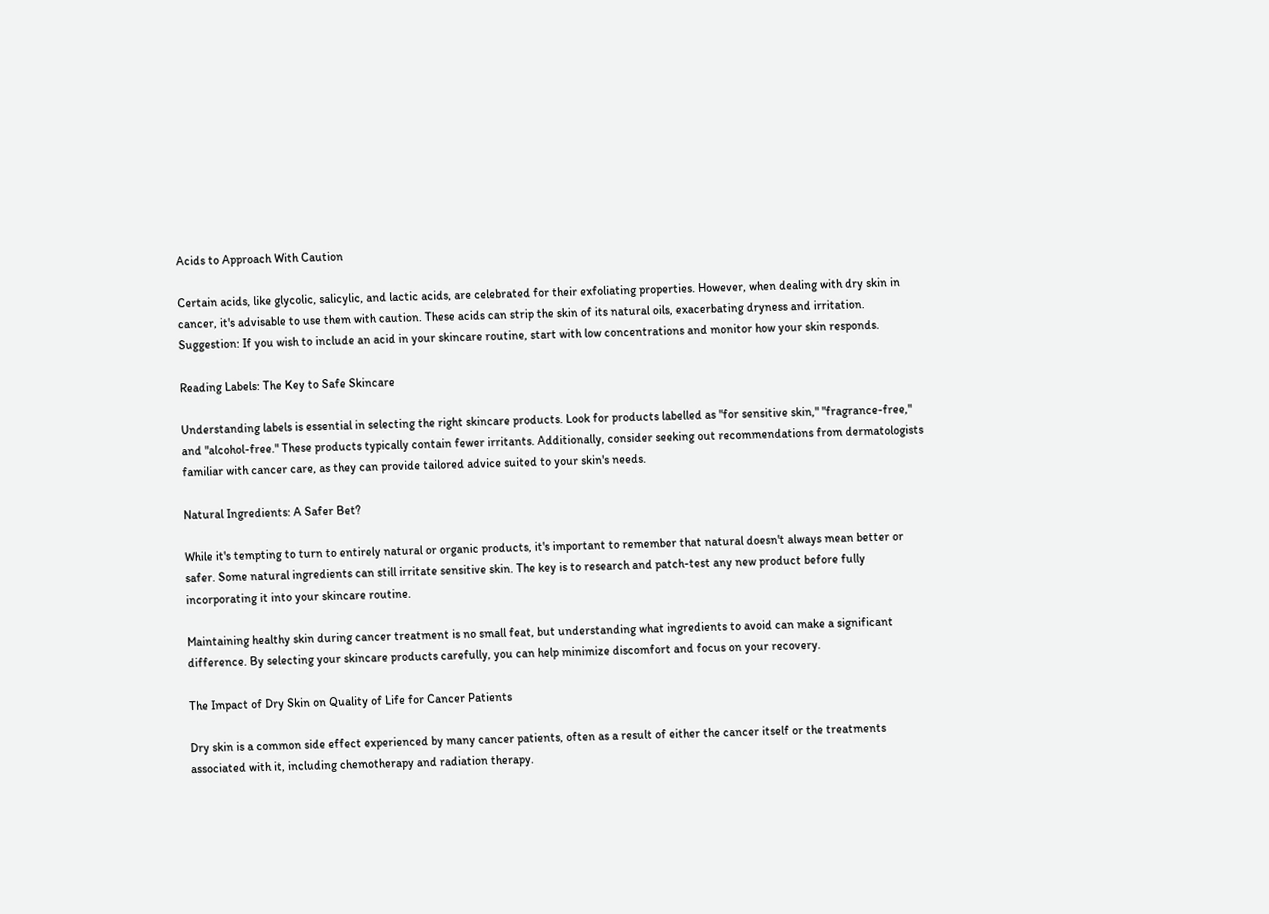Acids to Approach With Caution

Certain acids, like glycolic, salicylic, and lactic acids, are celebrated for their exfoliating properties. However, when dealing with dry skin in cancer, it's advisable to use them with caution. These acids can strip the skin of its natural oils, exacerbating dryness and irritation. Suggestion: If you wish to include an acid in your skincare routine, start with low concentrations and monitor how your skin responds.

Reading Labels: The Key to Safe Skincare

Understanding labels is essential in selecting the right skincare products. Look for products labelled as "for sensitive skin," "fragrance-free," and "alcohol-free." These products typically contain fewer irritants. Additionally, consider seeking out recommendations from dermatologists familiar with cancer care, as they can provide tailored advice suited to your skin's needs.

Natural Ingredients: A Safer Bet?

While it's tempting to turn to entirely natural or organic products, it's important to remember that natural doesn't always mean better or safer. Some natural ingredients can still irritate sensitive skin. The key is to research and patch-test any new product before fully incorporating it into your skincare routine.

Maintaining healthy skin during cancer treatment is no small feat, but understanding what ingredients to avoid can make a significant difference. By selecting your skincare products carefully, you can help minimize discomfort and focus on your recovery.

The Impact of Dry Skin on Quality of Life for Cancer Patients

Dry skin is a common side effect experienced by many cancer patients, often as a result of either the cancer itself or the treatments associated with it, including chemotherapy and radiation therapy.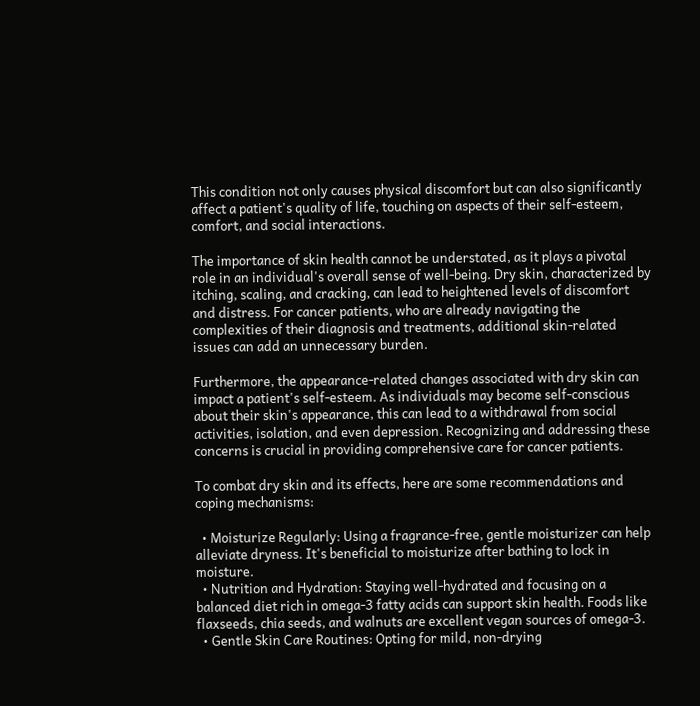This condition not only causes physical discomfort but can also significantly affect a patient's quality of life, touching on aspects of their self-esteem, comfort, and social interactions.

The importance of skin health cannot be understated, as it plays a pivotal role in an individual's overall sense of well-being. Dry skin, characterized by itching, scaling, and cracking, can lead to heightened levels of discomfort and distress. For cancer patients, who are already navigating the complexities of their diagnosis and treatments, additional skin-related issues can add an unnecessary burden.

Furthermore, the appearance-related changes associated with dry skin can impact a patient's self-esteem. As individuals may become self-conscious about their skin's appearance, this can lead to a withdrawal from social activities, isolation, and even depression. Recognizing and addressing these concerns is crucial in providing comprehensive care for cancer patients.

To combat dry skin and its effects, here are some recommendations and coping mechanisms:

  • Moisturize Regularly: Using a fragrance-free, gentle moisturizer can help alleviate dryness. It's beneficial to moisturize after bathing to lock in moisture.
  • Nutrition and Hydration: Staying well-hydrated and focusing on a balanced diet rich in omega-3 fatty acids can support skin health. Foods like flaxseeds, chia seeds, and walnuts are excellent vegan sources of omega-3.
  • Gentle Skin Care Routines: Opting for mild, non-drying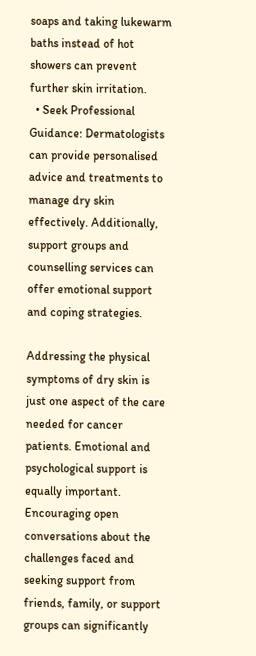soaps and taking lukewarm baths instead of hot showers can prevent further skin irritation.
  • Seek Professional Guidance: Dermatologists can provide personalised advice and treatments to manage dry skin effectively. Additionally, support groups and counselling services can offer emotional support and coping strategies.

Addressing the physical symptoms of dry skin is just one aspect of the care needed for cancer patients. Emotional and psychological support is equally important. Encouraging open conversations about the challenges faced and seeking support from friends, family, or support groups can significantly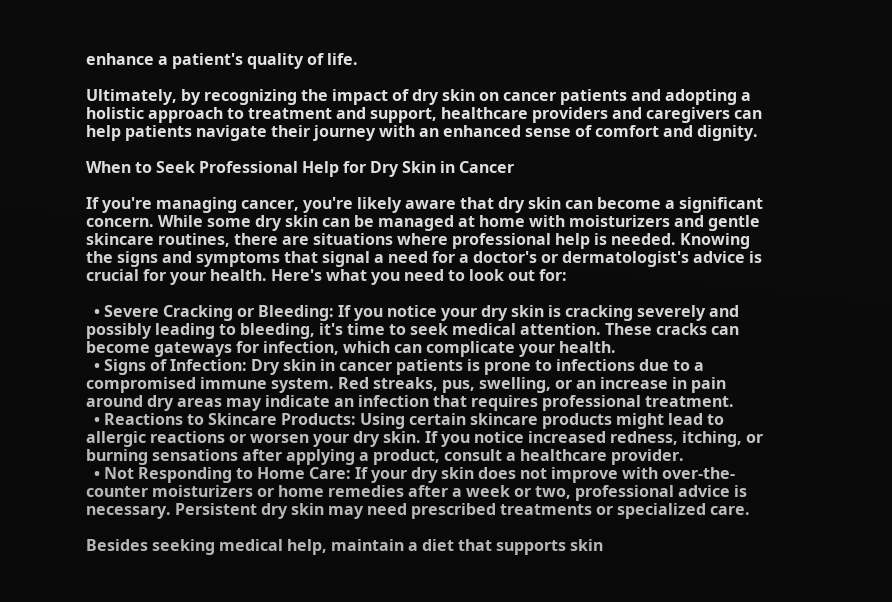enhance a patient's quality of life.

Ultimately, by recognizing the impact of dry skin on cancer patients and adopting a holistic approach to treatment and support, healthcare providers and caregivers can help patients navigate their journey with an enhanced sense of comfort and dignity.

When to Seek Professional Help for Dry Skin in Cancer

If you're managing cancer, you're likely aware that dry skin can become a significant concern. While some dry skin can be managed at home with moisturizers and gentle skincare routines, there are situations where professional help is needed. Knowing the signs and symptoms that signal a need for a doctor's or dermatologist's advice is crucial for your health. Here's what you need to look out for:

  • Severe Cracking or Bleeding: If you notice your dry skin is cracking severely and possibly leading to bleeding, it's time to seek medical attention. These cracks can become gateways for infection, which can complicate your health.
  • Signs of Infection: Dry skin in cancer patients is prone to infections due to a compromised immune system. Red streaks, pus, swelling, or an increase in pain around dry areas may indicate an infection that requires professional treatment.
  • Reactions to Skincare Products: Using certain skincare products might lead to allergic reactions or worsen your dry skin. If you notice increased redness, itching, or burning sensations after applying a product, consult a healthcare provider.
  • Not Responding to Home Care: If your dry skin does not improve with over-the-counter moisturizers or home remedies after a week or two, professional advice is necessary. Persistent dry skin may need prescribed treatments or specialized care.

Besides seeking medical help, maintain a diet that supports skin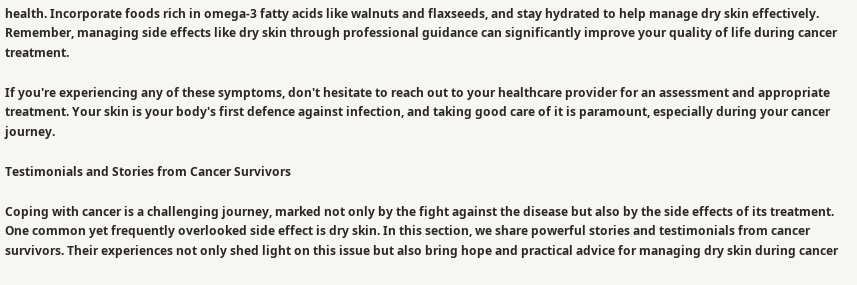health. Incorporate foods rich in omega-3 fatty acids like walnuts and flaxseeds, and stay hydrated to help manage dry skin effectively. Remember, managing side effects like dry skin through professional guidance can significantly improve your quality of life during cancer treatment.

If you're experiencing any of these symptoms, don't hesitate to reach out to your healthcare provider for an assessment and appropriate treatment. Your skin is your body's first defence against infection, and taking good care of it is paramount, especially during your cancer journey.

Testimonials and Stories from Cancer Survivors

Coping with cancer is a challenging journey, marked not only by the fight against the disease but also by the side effects of its treatment. One common yet frequently overlooked side effect is dry skin. In this section, we share powerful stories and testimonials from cancer survivors. Their experiences not only shed light on this issue but also bring hope and practical advice for managing dry skin during cancer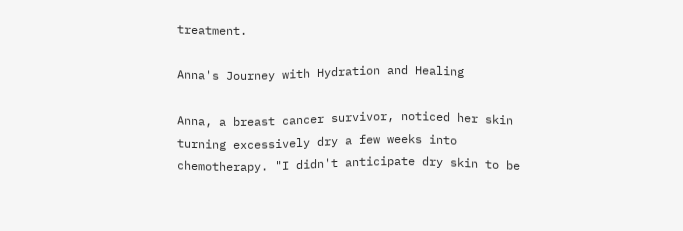treatment.

Anna's Journey with Hydration and Healing

Anna, a breast cancer survivor, noticed her skin turning excessively dry a few weeks into chemotherapy. "I didn't anticipate dry skin to be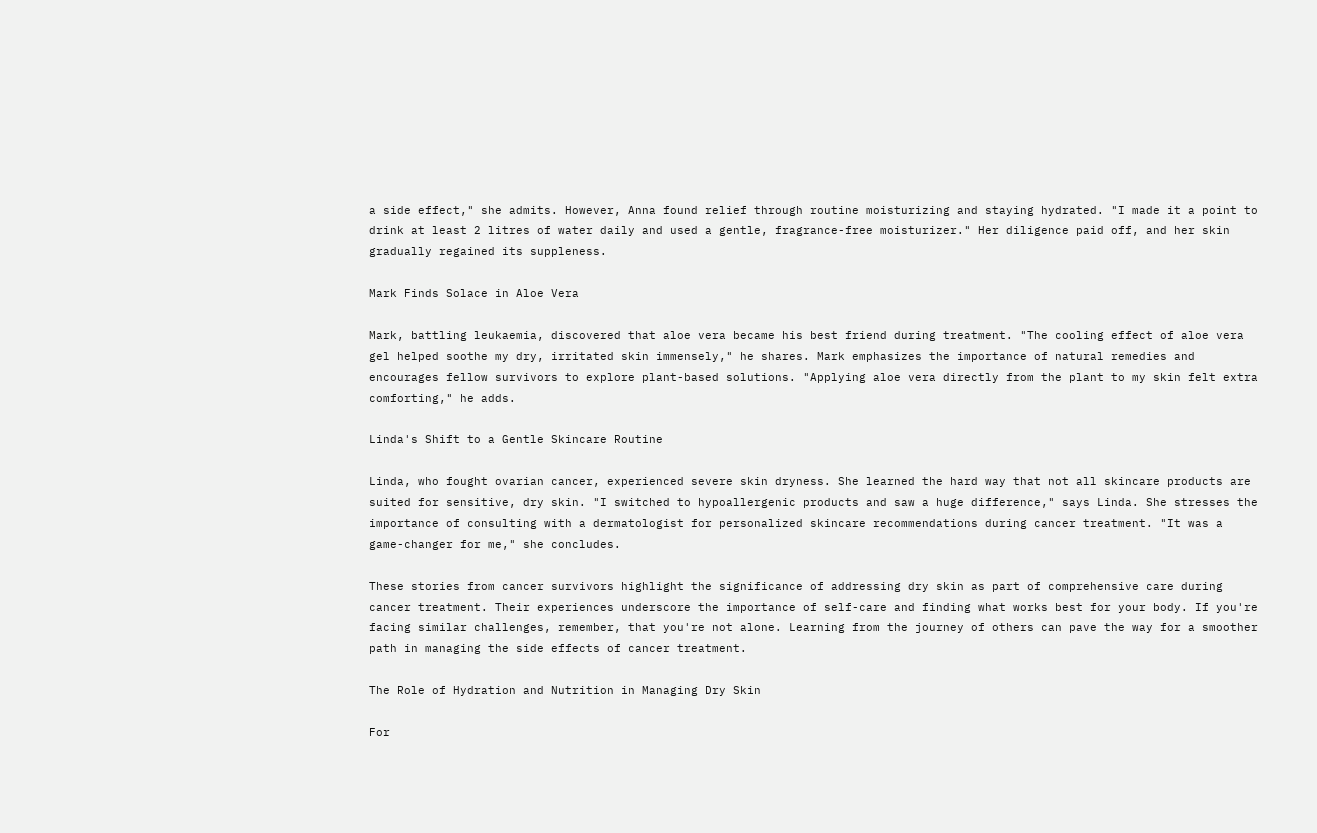a side effect," she admits. However, Anna found relief through routine moisturizing and staying hydrated. "I made it a point to drink at least 2 litres of water daily and used a gentle, fragrance-free moisturizer." Her diligence paid off, and her skin gradually regained its suppleness.

Mark Finds Solace in Aloe Vera

Mark, battling leukaemia, discovered that aloe vera became his best friend during treatment. "The cooling effect of aloe vera gel helped soothe my dry, irritated skin immensely," he shares. Mark emphasizes the importance of natural remedies and encourages fellow survivors to explore plant-based solutions. "Applying aloe vera directly from the plant to my skin felt extra comforting," he adds.

Linda's Shift to a Gentle Skincare Routine

Linda, who fought ovarian cancer, experienced severe skin dryness. She learned the hard way that not all skincare products are suited for sensitive, dry skin. "I switched to hypoallergenic products and saw a huge difference," says Linda. She stresses the importance of consulting with a dermatologist for personalized skincare recommendations during cancer treatment. "It was a game-changer for me," she concludes.

These stories from cancer survivors highlight the significance of addressing dry skin as part of comprehensive care during cancer treatment. Their experiences underscore the importance of self-care and finding what works best for your body. If you're facing similar challenges, remember, that you're not alone. Learning from the journey of others can pave the way for a smoother path in managing the side effects of cancer treatment.

The Role of Hydration and Nutrition in Managing Dry Skin

For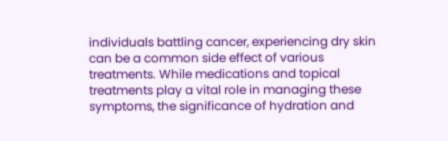individuals battling cancer, experiencing dry skin can be a common side effect of various treatments. While medications and topical treatments play a vital role in managing these symptoms, the significance of hydration and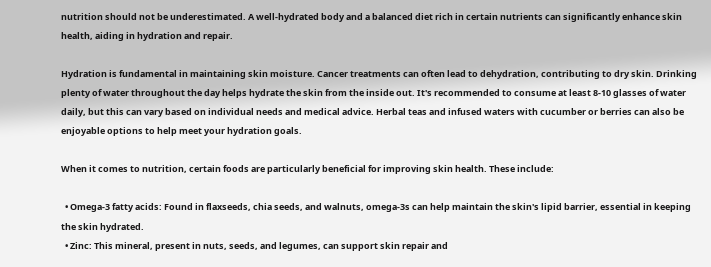nutrition should not be underestimated. A well-hydrated body and a balanced diet rich in certain nutrients can significantly enhance skin health, aiding in hydration and repair.

Hydration is fundamental in maintaining skin moisture. Cancer treatments can often lead to dehydration, contributing to dry skin. Drinking plenty of water throughout the day helps hydrate the skin from the inside out. It's recommended to consume at least 8-10 glasses of water daily, but this can vary based on individual needs and medical advice. Herbal teas and infused waters with cucumber or berries can also be enjoyable options to help meet your hydration goals.

When it comes to nutrition, certain foods are particularly beneficial for improving skin health. These include:

  • Omega-3 fatty acids: Found in flaxseeds, chia seeds, and walnuts, omega-3s can help maintain the skin's lipid barrier, essential in keeping the skin hydrated.
  • Zinc: This mineral, present in nuts, seeds, and legumes, can support skin repair and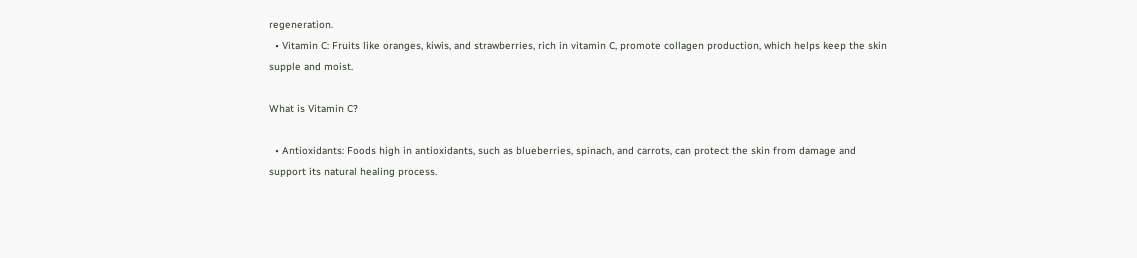regeneration.
  • Vitamin C: Fruits like oranges, kiwis, and strawberries, rich in vitamin C, promote collagen production, which helps keep the skin supple and moist.

What is Vitamin C?

  • Antioxidants: Foods high in antioxidants, such as blueberries, spinach, and carrots, can protect the skin from damage and support its natural healing process.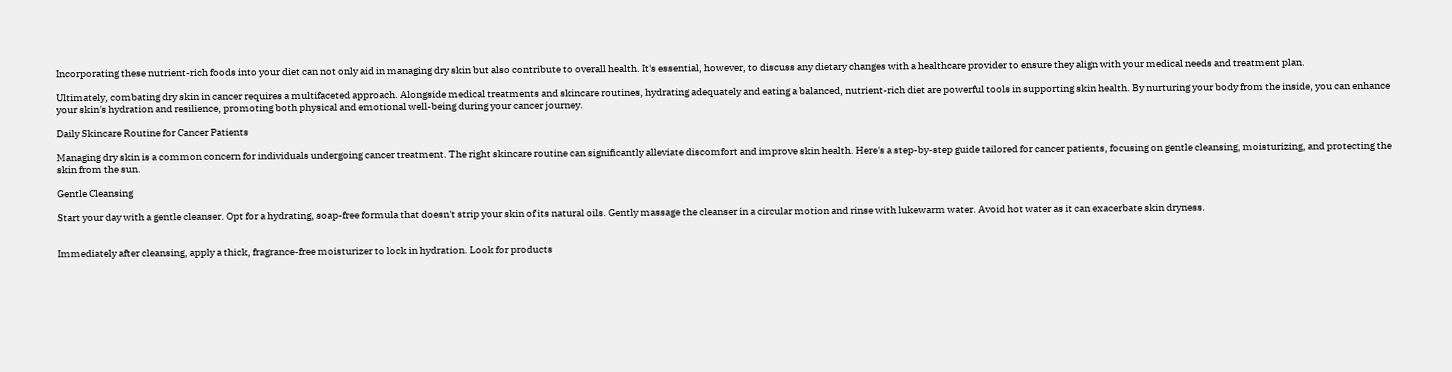Incorporating these nutrient-rich foods into your diet can not only aid in managing dry skin but also contribute to overall health. It's essential, however, to discuss any dietary changes with a healthcare provider to ensure they align with your medical needs and treatment plan.

Ultimately, combating dry skin in cancer requires a multifaceted approach. Alongside medical treatments and skincare routines, hydrating adequately and eating a balanced, nutrient-rich diet are powerful tools in supporting skin health. By nurturing your body from the inside, you can enhance your skin's hydration and resilience, promoting both physical and emotional well-being during your cancer journey.

Daily Skincare Routine for Cancer Patients

Managing dry skin is a common concern for individuals undergoing cancer treatment. The right skincare routine can significantly alleviate discomfort and improve skin health. Here's a step-by-step guide tailored for cancer patients, focusing on gentle cleansing, moisturizing, and protecting the skin from the sun.

Gentle Cleansing

Start your day with a gentle cleanser. Opt for a hydrating, soap-free formula that doesn't strip your skin of its natural oils. Gently massage the cleanser in a circular motion and rinse with lukewarm water. Avoid hot water as it can exacerbate skin dryness.


Immediately after cleansing, apply a thick, fragrance-free moisturizer to lock in hydration. Look for products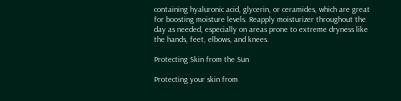containing hyaluronic acid, glycerin, or ceramides, which are great for boosting moisture levels. Reapply moisturizer throughout the day as needed, especially on areas prone to extreme dryness like the hands, feet, elbows, and knees.

Protecting Skin from the Sun

Protecting your skin from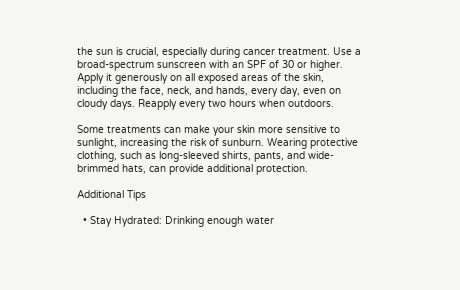the sun is crucial, especially during cancer treatment. Use a broad-spectrum sunscreen with an SPF of 30 or higher. Apply it generously on all exposed areas of the skin, including the face, neck, and hands, every day, even on cloudy days. Reapply every two hours when outdoors.

Some treatments can make your skin more sensitive to sunlight, increasing the risk of sunburn. Wearing protective clothing, such as long-sleeved shirts, pants, and wide-brimmed hats, can provide additional protection.

Additional Tips

  • Stay Hydrated: Drinking enough water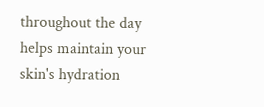throughout the day helps maintain your skin's hydration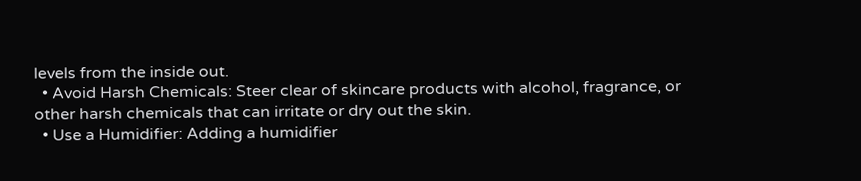levels from the inside out.
  • Avoid Harsh Chemicals: Steer clear of skincare products with alcohol, fragrance, or other harsh chemicals that can irritate or dry out the skin.
  • Use a Humidifier: Adding a humidifier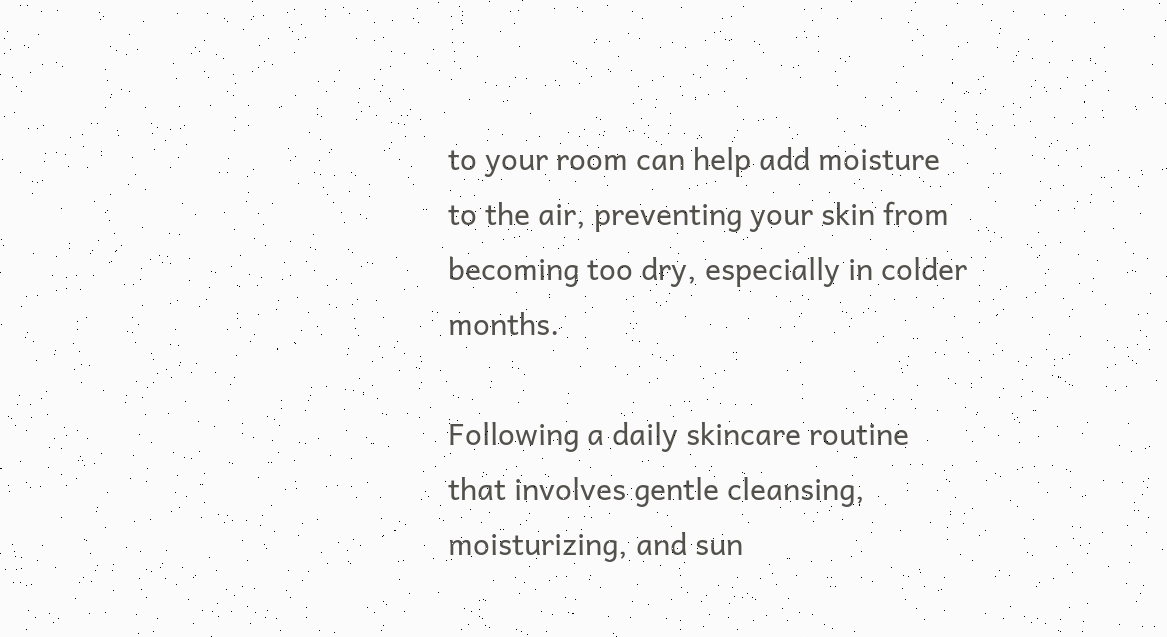to your room can help add moisture to the air, preventing your skin from becoming too dry, especially in colder months.

Following a daily skincare routine that involves gentle cleansing, moisturizing, and sun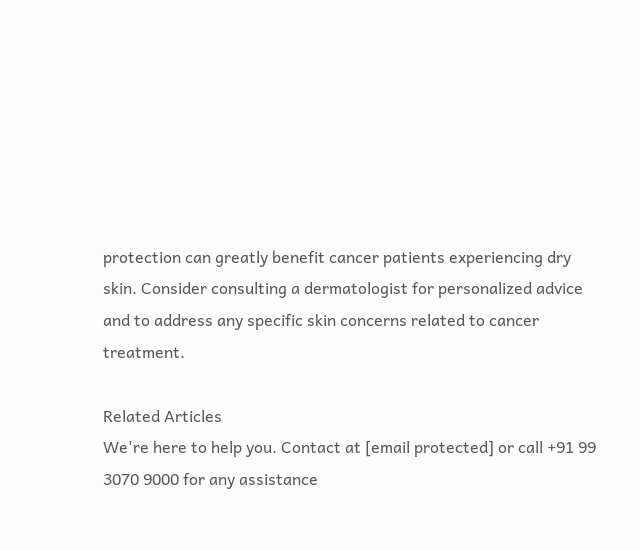protection can greatly benefit cancer patients experiencing dry skin. Consider consulting a dermatologist for personalized advice and to address any specific skin concerns related to cancer treatment.

Related Articles
We're here to help you. Contact at [email protected] or call +91 99 3070 9000 for any assistance